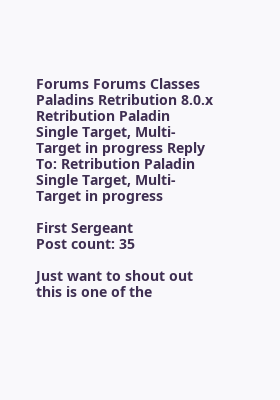Forums Forums Classes Paladins Retribution 8.0.x Retribution Paladin Single Target, Multi-Target in progress Reply To: Retribution Paladin Single Target, Multi-Target in progress

First Sergeant
Post count: 35

Just want to shout out this is one of the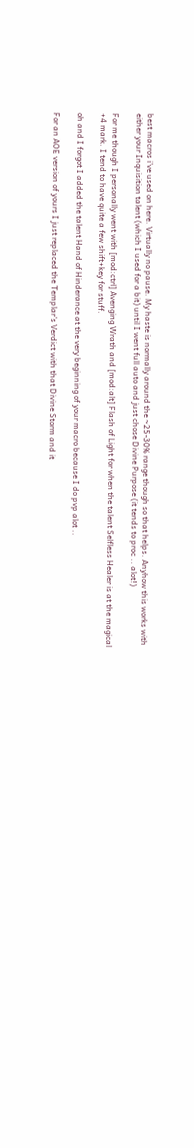best macros i’ve used on here. Virtually no pause. My haste is normally around the ~25-30% range though so that helps. Anyhow this works with either your Inquisition talent (which I used for a bit) until I went full auto and just chose Divine Purpose (it tends to proc .. alot!)

For me though I personally went with [mod:ctrl] Avenging Wrath and [mod:alt] Flash of Light for when the talent Selfless Healer is at the magical +4 mark. I tend to have quite a few shift+key for stuff.

oh and I forgot I added the talent Hand of Hinderance at the very beginning of your macro because I do pvp alot ..

For an AOE version of yours I just replaced the Templar’s Verdict with that Divine Storm and it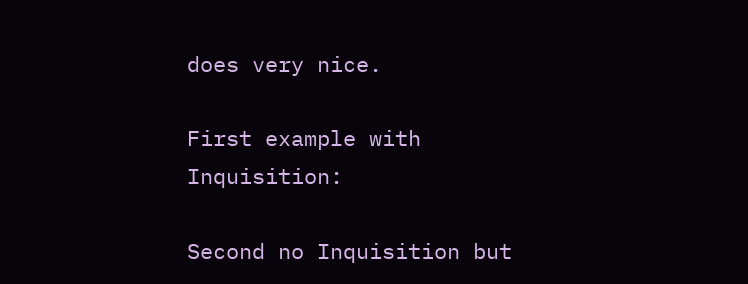does very nice.

First example with Inquisition:

Second no Inquisition but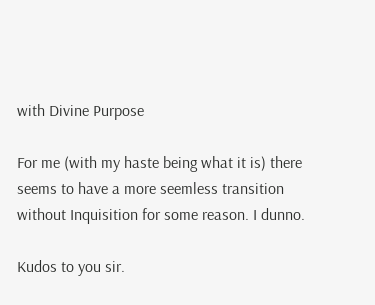with Divine Purpose

For me (with my haste being what it is) there seems to have a more seemless transition without Inquisition for some reason. I dunno.

Kudos to you sir.